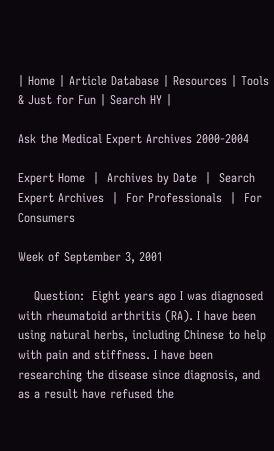| Home | Article Database | Resources | Tools & Just for Fun | Search HY |

Ask the Medical Expert Archives 2000-2004

Expert Home  |  Archives by Date  |  Search Expert Archives  |  For Professionals  |  For Consumers

Week of September 3, 2001

    Question:  Eight years ago I was diagnosed with rheumatoid arthritis (RA). I have been using natural herbs, including Chinese to help with pain and stiffness. I have been researching the disease since diagnosis, and as a result have refused the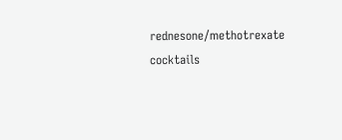rednesone/methotrexate cocktails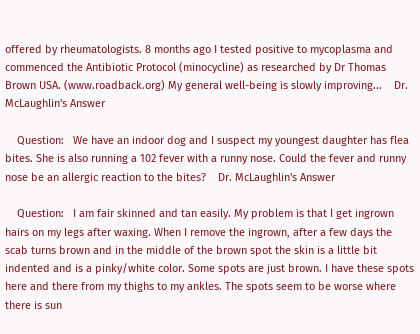offered by rheumatologists. 8 months ago I tested positive to mycoplasma and commenced the Antibiotic Protocol (minocycline) as researched by Dr Thomas Brown USA. (www.roadback.org) My general well-being is slowly improving...    Dr. McLaughlin's Answer

    Question:   We have an indoor dog and I suspect my youngest daughter has flea bites. She is also running a 102 fever with a runny nose. Could the fever and runny nose be an allergic reaction to the bites?    Dr. McLaughlin's Answer

    Question:   I am fair skinned and tan easily. My problem is that I get ingrown hairs on my legs after waxing. When I remove the ingrown, after a few days the scab turns brown and in the middle of the brown spot the skin is a little bit indented and is a pinky/white color. Some spots are just brown. I have these spots here and there from my thighs to my ankles. The spots seem to be worse where there is sun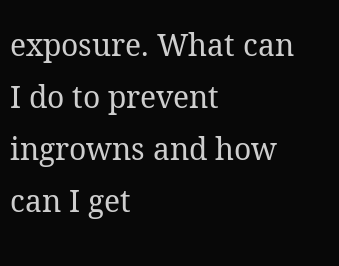exposure. What can I do to prevent ingrowns and how can I get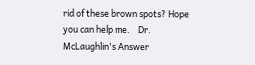rid of these brown spots? Hope you can help me.    Dr. McLaughlin's Answer